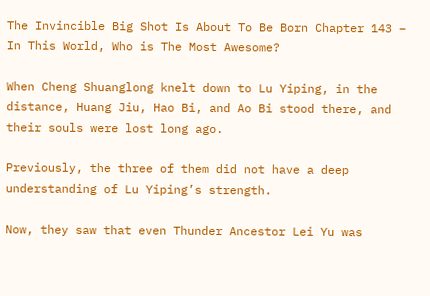The Invincible Big Shot Is About To Be Born Chapter 143 – In This World, Who is The Most Awesome?

When Cheng Shuanglong knelt down to Lu Yiping, in the distance, Huang Jiu, Hao Bi, and Ao Bi stood there, and their souls were lost long ago.

Previously, the three of them did not have a deep understanding of Lu Yiping’s strength.

Now, they saw that even Thunder Ancestor Lei Yu was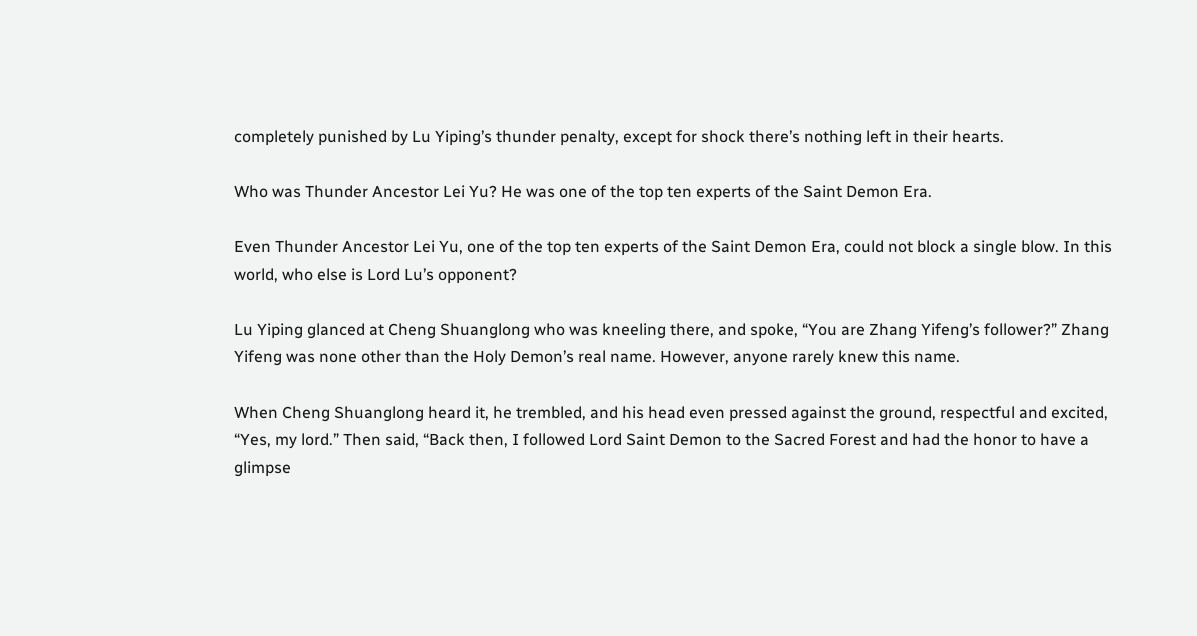completely punished by Lu Yiping’s thunder penalty, except for shock there’s nothing left in their hearts.

Who was Thunder Ancestor Lei Yu? He was one of the top ten experts of the Saint Demon Era.

Even Thunder Ancestor Lei Yu, one of the top ten experts of the Saint Demon Era, could not block a single blow. In this world, who else is Lord Lu’s opponent?

Lu Yiping glanced at Cheng Shuanglong who was kneeling there, and spoke, “You are Zhang Yifeng’s follower?” Zhang Yifeng was none other than the Holy Demon’s real name. However, anyone rarely knew this name.

When Cheng Shuanglong heard it, he trembled, and his head even pressed against the ground, respectful and excited, “Yes, my lord.” Then said, “Back then, I followed Lord Saint Demon to the Sacred Forest and had the honor to have a glimpse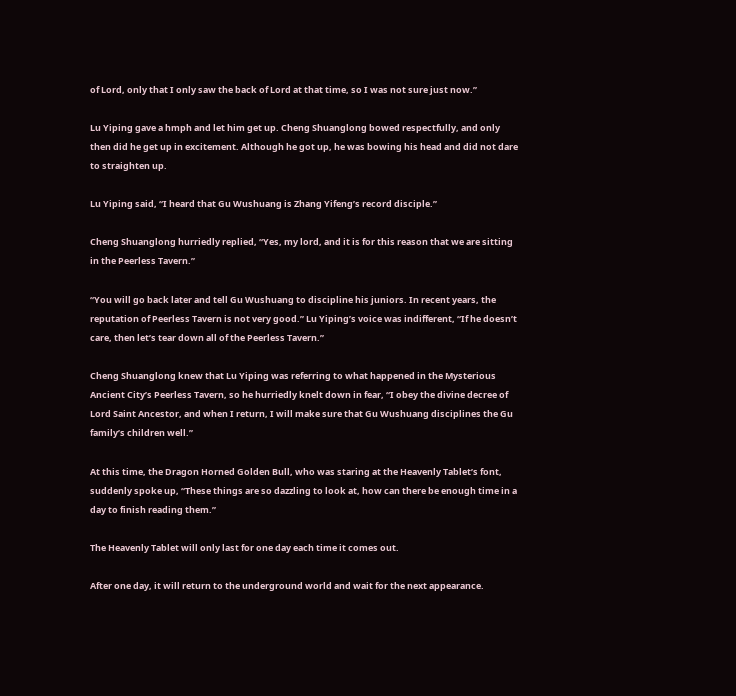of Lord, only that I only saw the back of Lord at that time, so I was not sure just now.”

Lu Yiping gave a hmph and let him get up. Cheng Shuanglong bowed respectfully, and only then did he get up in excitement. Although he got up, he was bowing his head and did not dare to straighten up.

Lu Yiping said, “I heard that Gu Wushuang is Zhang Yifeng’s record disciple.”

Cheng Shuanglong hurriedly replied, “Yes, my lord, and it is for this reason that we are sitting in the Peerless Tavern.”

“You will go back later and tell Gu Wushuang to discipline his juniors. In recent years, the reputation of Peerless Tavern is not very good.” Lu Yiping’s voice was indifferent, “If he doesn’t care, then let’s tear down all of the Peerless Tavern.”

Cheng Shuanglong knew that Lu Yiping was referring to what happened in the Mysterious Ancient City’s Peerless Tavern, so he hurriedly knelt down in fear, “I obey the divine decree of Lord Saint Ancestor, and when I return, I will make sure that Gu Wushuang disciplines the Gu family’s children well.”

At this time, the Dragon Horned Golden Bull, who was staring at the Heavenly Tablet’s font, suddenly spoke up, “These things are so dazzling to look at, how can there be enough time in a day to finish reading them.”

The Heavenly Tablet will only last for one day each time it comes out.

After one day, it will return to the underground world and wait for the next appearance.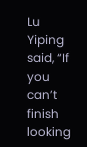Lu Yiping said, “If you can’t finish looking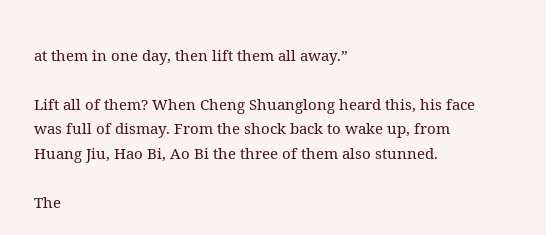at them in one day, then lift them all away.”

Lift all of them? When Cheng Shuanglong heard this, his face was full of dismay. From the shock back to wake up, from Huang Jiu, Hao Bi, Ao Bi the three of them also stunned.

The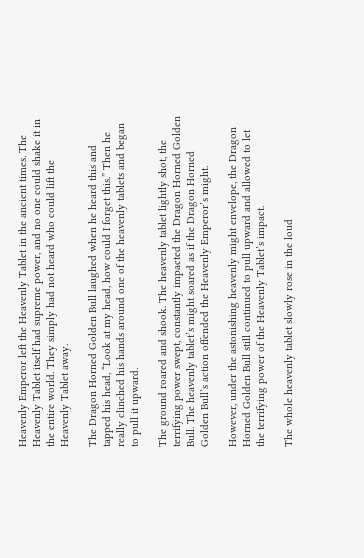Heavenly Emperor left the Heavenly Tablet in the ancient times. The Heavenly Tablet itself had supreme power, and no one could shake it in the entire world. They simply had not heard who could lift the Heavenly Tablet away.

The Dragon Horned Golden Bull laughed when he heard this and tapped his head, “Look at my head, how could I forget this.” Then he really clinched his hands around one of the heavenly tablets and began to pull it upward.

The ground roared and shook. The heavenly tablet lightly shot, the terrifying power swept, constantly impacted the Dragon Horned Golden Bull. The heavenly tablet’s might soared as if the Dragon Horned Golden Bull’s action offended the Heavenly Emperor’s might.

However, under the astonishing heavenly might envelope, the Dragon Horned Golden Bull still continued to pull upward and allowed to let the terrifying power of the Heavenly Tablet’s impact.

The whole heavenly tablet slowly rose in the loud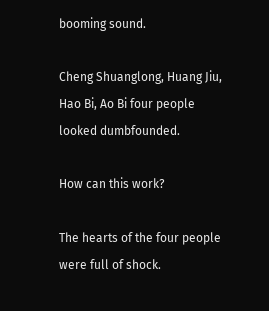booming sound.

Cheng Shuanglong, Huang Jiu, Hao Bi, Ao Bi four people looked dumbfounded.

How can this work?

The hearts of the four people were full of shock.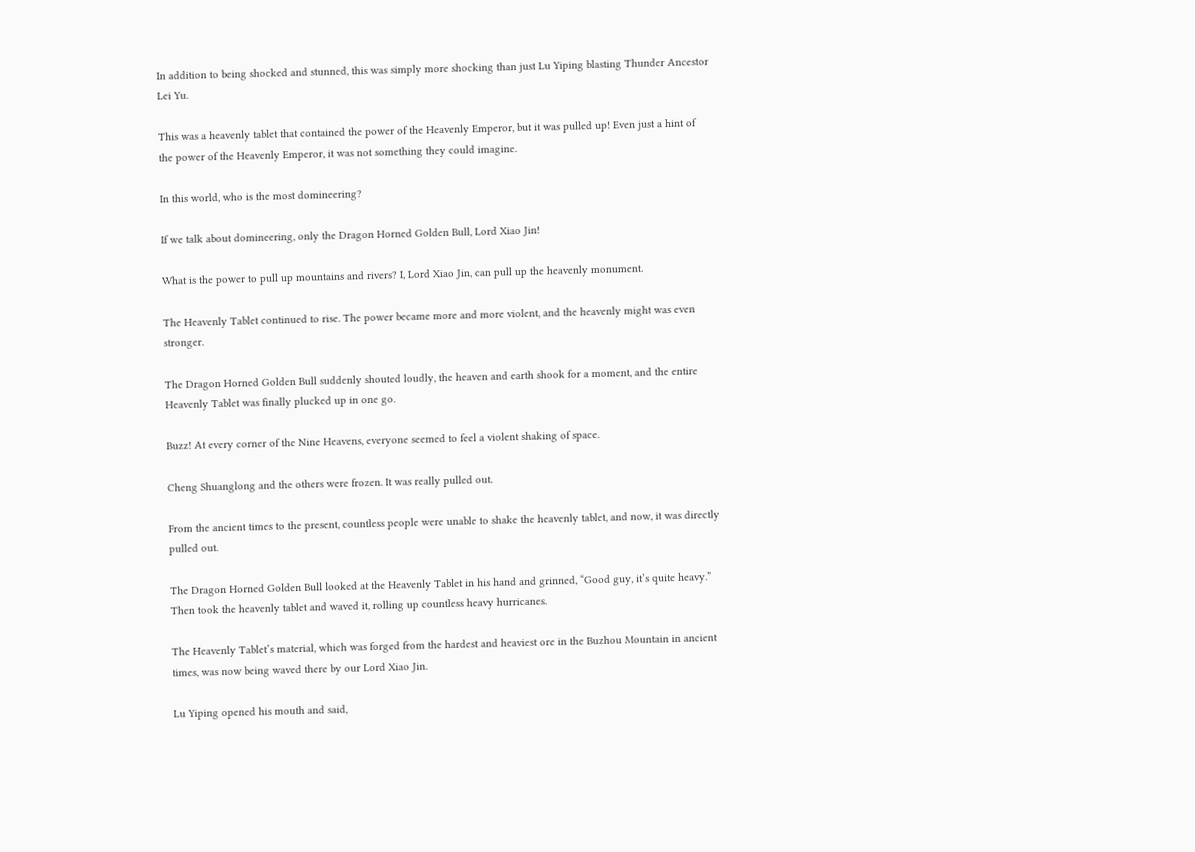In addition to being shocked and stunned, this was simply more shocking than just Lu Yiping blasting Thunder Ancestor Lei Yu.

This was a heavenly tablet that contained the power of the Heavenly Emperor, but it was pulled up! Even just a hint of the power of the Heavenly Emperor, it was not something they could imagine.

In this world, who is the most domineering?

If we talk about domineering, only the Dragon Horned Golden Bull, Lord Xiao Jin!

What is the power to pull up mountains and rivers? I, Lord Xiao Jin, can pull up the heavenly monument.

The Heavenly Tablet continued to rise. The power became more and more violent, and the heavenly might was even stronger.

The Dragon Horned Golden Bull suddenly shouted loudly, the heaven and earth shook for a moment, and the entire Heavenly Tablet was finally plucked up in one go.

Buzz! At every corner of the Nine Heavens, everyone seemed to feel a violent shaking of space.

Cheng Shuanglong and the others were frozen. It was really pulled out.

From the ancient times to the present, countless people were unable to shake the heavenly tablet, and now, it was directly pulled out.

The Dragon Horned Golden Bull looked at the Heavenly Tablet in his hand and grinned, “Good guy, it’s quite heavy.” Then took the heavenly tablet and waved it, rolling up countless heavy hurricanes.

The Heavenly Tablet’s material, which was forged from the hardest and heaviest ore in the Buzhou Mountain in ancient times, was now being waved there by our Lord Xiao Jin.

Lu Yiping opened his mouth and said,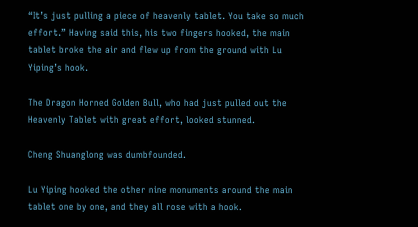“It’s just pulling a piece of heavenly tablet. You take so much effort.” Having said this, his two fingers hooked, the main tablet broke the air and flew up from the ground with Lu Yiping’s hook.

The Dragon Horned Golden Bull, who had just pulled out the Heavenly Tablet with great effort, looked stunned.

Cheng Shuanglong was dumbfounded.

Lu Yiping hooked the other nine monuments around the main tablet one by one, and they all rose with a hook.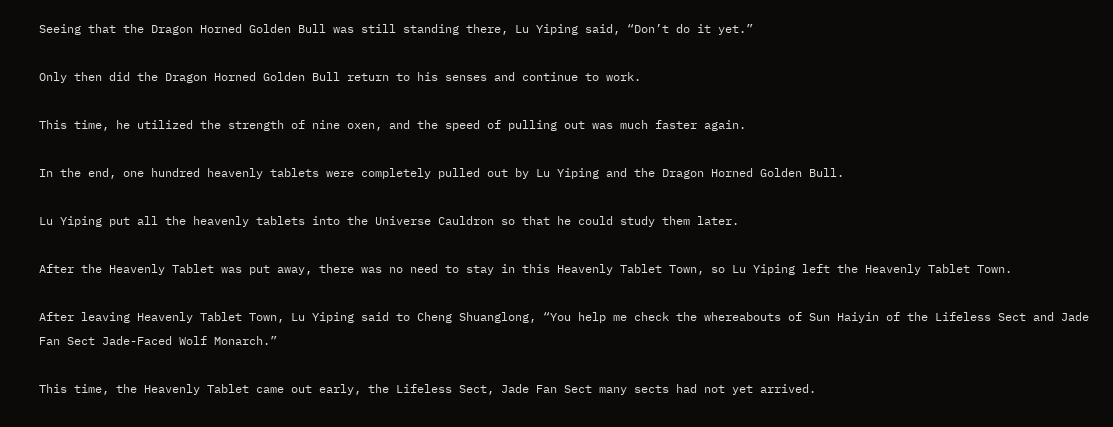Seeing that the Dragon Horned Golden Bull was still standing there, Lu Yiping said, “Don’t do it yet.”

Only then did the Dragon Horned Golden Bull return to his senses and continue to work.

This time, he utilized the strength of nine oxen, and the speed of pulling out was much faster again.

In the end, one hundred heavenly tablets were completely pulled out by Lu Yiping and the Dragon Horned Golden Bull.

Lu Yiping put all the heavenly tablets into the Universe Cauldron so that he could study them later.

After the Heavenly Tablet was put away, there was no need to stay in this Heavenly Tablet Town, so Lu Yiping left the Heavenly Tablet Town.

After leaving Heavenly Tablet Town, Lu Yiping said to Cheng Shuanglong, “You help me check the whereabouts of Sun Haiyin of the Lifeless Sect and Jade Fan Sect Jade-Faced Wolf Monarch.”

This time, the Heavenly Tablet came out early, the Lifeless Sect, Jade Fan Sect many sects had not yet arrived.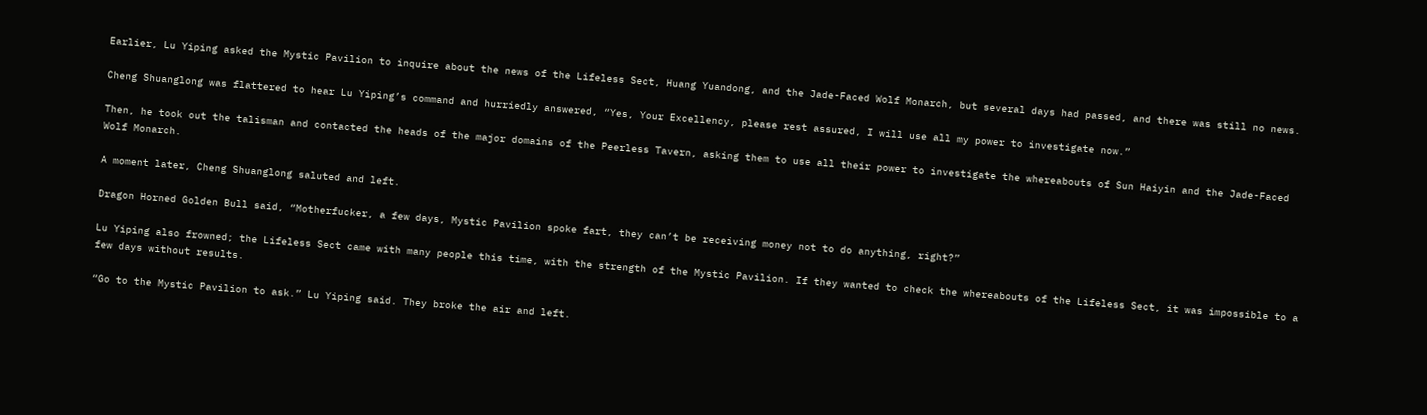Earlier, Lu Yiping asked the Mystic Pavilion to inquire about the news of the Lifeless Sect, Huang Yuandong, and the Jade-Faced Wolf Monarch, but several days had passed, and there was still no news.

Cheng Shuanglong was flattered to hear Lu Yiping’s command and hurriedly answered, “Yes, Your Excellency, please rest assured, I will use all my power to investigate now.”

Then, he took out the talisman and contacted the heads of the major domains of the Peerless Tavern, asking them to use all their power to investigate the whereabouts of Sun Haiyin and the Jade-Faced Wolf Monarch.

A moment later, Cheng Shuanglong saluted and left.

Dragon Horned Golden Bull said, “Motherfucker, a few days, Mystic Pavilion spoke fart, they can’t be receiving money not to do anything, right?”

Lu Yiping also frowned; the Lifeless Sect came with many people this time, with the strength of the Mystic Pavilion. If they wanted to check the whereabouts of the Lifeless Sect, it was impossible to a few days without results.

“Go to the Mystic Pavilion to ask.” Lu Yiping said. They broke the air and left.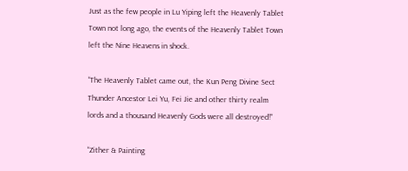Just as the few people in Lu Yiping left the Heavenly Tablet Town not long ago, the events of the Heavenly Tablet Town left the Nine Heavens in shock.

“The Heavenly Tablet came out, the Kun Peng Divine Sect Thunder Ancestor Lei Yu, Fei Jie and other thirty realm lords and a thousand Heavenly Gods were all destroyed!”

“Zither & Painting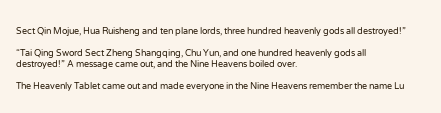Sect Qin Mojue, Hua Ruisheng and ten plane lords, three hundred heavenly gods all destroyed!”

“Tai Qing Sword Sect Zheng Shangqing, Chu Yun, and one hundred heavenly gods all destroyed!” A message came out, and the Nine Heavens boiled over.

The Heavenly Tablet came out and made everyone in the Nine Heavens remember the name Lu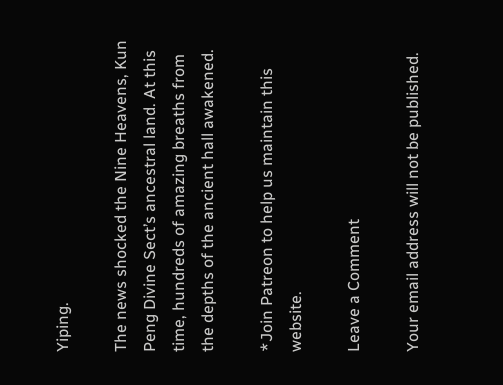Yiping.

The news shocked the Nine Heavens, Kun Peng Divine Sect’s ancestral land. At this time, hundreds of amazing breaths from the depths of the ancient hall awakened.

*Join Patreon to help us maintain this website.

Leave a Comment

Your email address will not be published.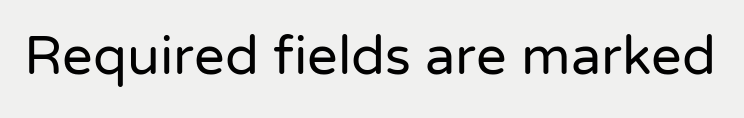Required fields are marked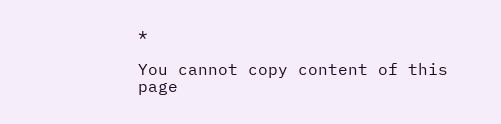*

You cannot copy content of this page